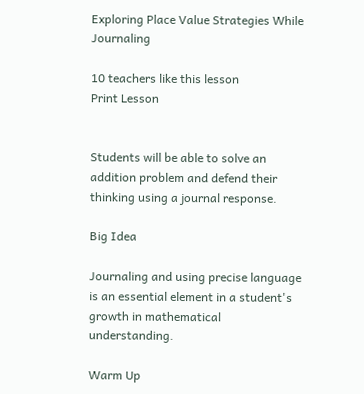Exploring Place Value Strategies While Journaling

10 teachers like this lesson
Print Lesson


Students will be able to solve an addition problem and defend their thinking using a journal response.

Big Idea

Journaling and using precise language is an essential element in a student's growth in mathematical understanding.

Warm Up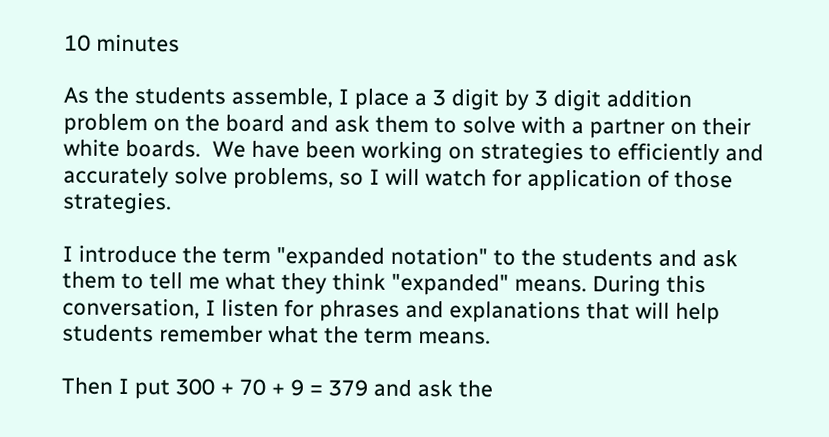10 minutes

As the students assemble, I place a 3 digit by 3 digit addition problem on the board and ask them to solve with a partner on their white boards.  We have been working on strategies to efficiently and accurately solve problems, so I will watch for application of those strategies.

I introduce the term "expanded notation" to the students and ask them to tell me what they think "expanded" means. During this conversation, I listen for phrases and explanations that will help students remember what the term means.

Then I put 300 + 70 + 9 = 379 and ask the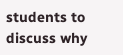students to discuss why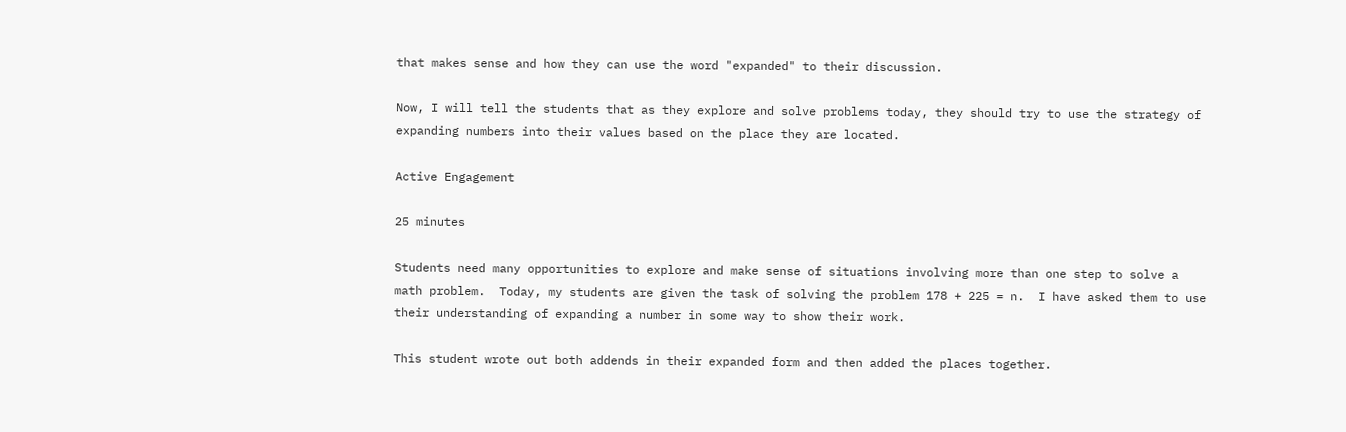that makes sense and how they can use the word "expanded" to their discussion.

Now, I will tell the students that as they explore and solve problems today, they should try to use the strategy of expanding numbers into their values based on the place they are located.

Active Engagement

25 minutes

Students need many opportunities to explore and make sense of situations involving more than one step to solve a math problem.  Today, my students are given the task of solving the problem 178 + 225 = n.  I have asked them to use their understanding of expanding a number in some way to show their work.

This student wrote out both addends in their expanded form and then added the places together.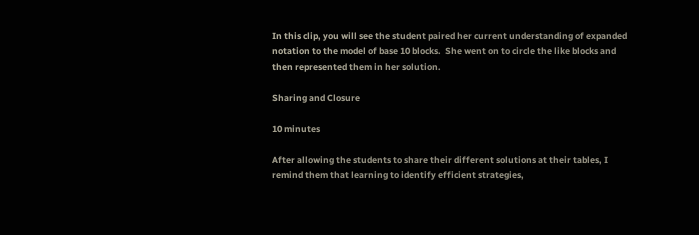In this clip, you will see the student paired her current understanding of expanded notation to the model of base 10 blocks.  She went on to circle the like blocks and then represented them in her solution.

Sharing and Closure

10 minutes

After allowing the students to share their different solutions at their tables, I remind them that learning to identify efficient strategies,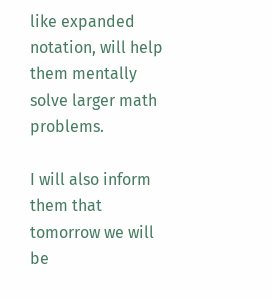like expanded notation, will help them mentally solve larger math problems.

I will also inform them that tomorrow we will be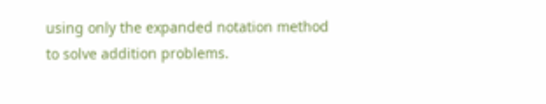using only the expanded notation method to solve addition problems.